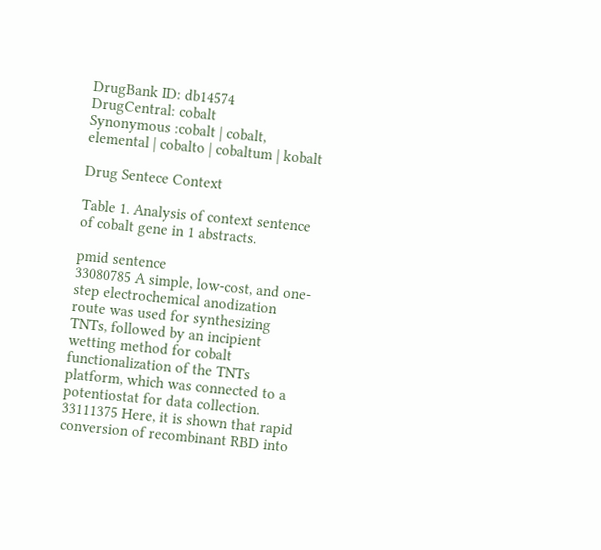DrugBank ID: db14574
DrugCentral: cobalt
Synonymous :cobalt | cobalt, elemental | cobalto | cobaltum | kobalt

Drug Sentece Context

Table 1. Analysis of context sentence of cobalt gene in 1 abstracts.

pmid sentence
33080785 A simple, low-cost, and one-step electrochemical anodization route was used for synthesizing TNTs, followed by an incipient wetting method for cobalt functionalization of the TNTs platform, which was connected to a potentiostat for data collection.
33111375 Here, it is shown that rapid conversion of recombinant RBD into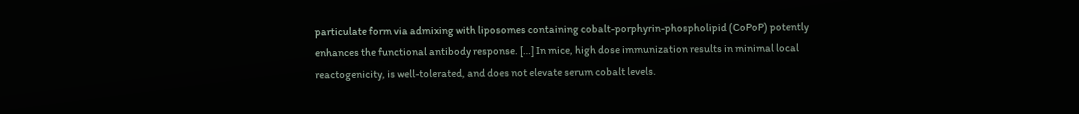particulate form via admixing with liposomes containing cobalt-porphyrin-phospholipid (CoPoP) potently enhances the functional antibody response. […] In mice, high dose immunization results in minimal local reactogenicity, is well-tolerated, and does not elevate serum cobalt levels.